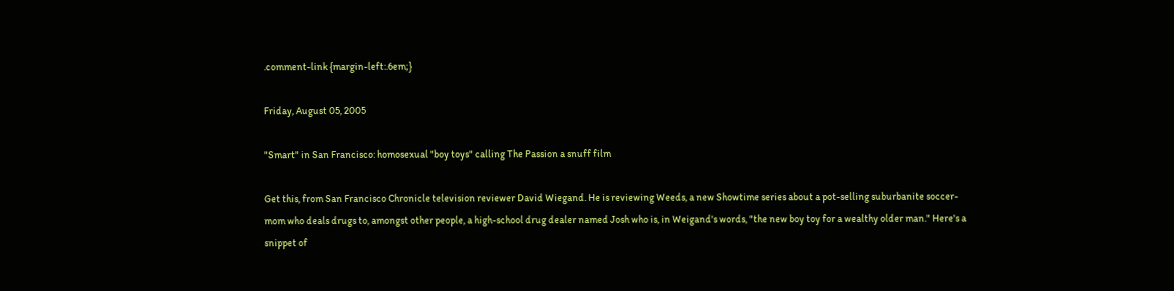.comment-link {margin-left:.6em;}

Friday, August 05, 2005

"Smart" in San Francisco: homosexual "boy toys" calling The Passion a snuff film

Get this, from San Francisco Chronicle television reviewer David Wiegand. He is reviewing Weeds, a new Showtime series about a pot-selling suburbanite soccer-mom who deals drugs to, amongst other people, a high-school drug dealer named Josh who is, in Weigand's words, "the new boy toy for a wealthy older man." Here's a snippet of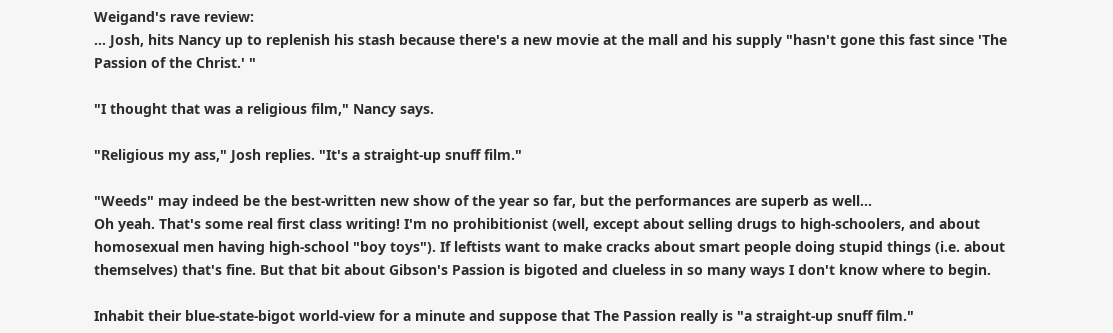Weigand's rave review:
... Josh, hits Nancy up to replenish his stash because there's a new movie at the mall and his supply "hasn't gone this fast since 'The Passion of the Christ.' "

"I thought that was a religious film," Nancy says.

"Religious my ass," Josh replies. "It's a straight-up snuff film."

"Weeds" may indeed be the best-written new show of the year so far, but the performances are superb as well...
Oh yeah. That's some real first class writing! I'm no prohibitionist (well, except about selling drugs to high-schoolers, and about homosexual men having high-school "boy toys"). If leftists want to make cracks about smart people doing stupid things (i.e. about themselves) that's fine. But that bit about Gibson's Passion is bigoted and clueless in so many ways I don't know where to begin.

Inhabit their blue-state-bigot world-view for a minute and suppose that The Passion really is "a straight-up snuff film."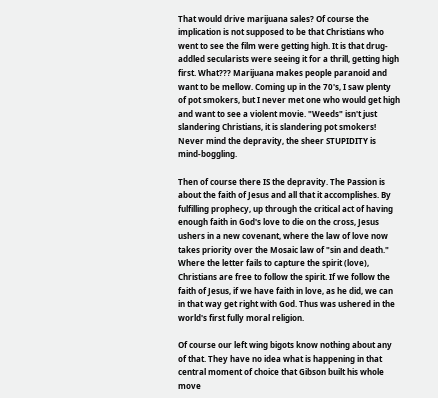That would drive marijuana sales? Of course the implication is not supposed to be that Christians who went to see the film were getting high. It is that drug-addled secularists were seeing it for a thrill, getting high first. What??? Marijuana makes people paranoid and want to be mellow. Coming up in the 70's, I saw plenty of pot smokers, but I never met one who would get high and want to see a violent movie. "Weeds" isn't just slandering Christians, it is slandering pot smokers! Never mind the depravity, the sheer STUPIDITY is mind-boggling.

Then of course there IS the depravity. The Passion is about the faith of Jesus and all that it accomplishes. By fulfilling prophecy, up through the critical act of having enough faith in God's love to die on the cross, Jesus ushers in a new covenant, where the law of love now takes priority over the Mosaic law of "sin and death." Where the letter fails to capture the spirit (love), Christians are free to follow the spirit. If we follow the faith of Jesus, if we have faith in love, as he did, we can in that way get right with God. Thus was ushered in the world's first fully moral religion.

Of course our left wing bigots know nothing about any of that. They have no idea what is happening in that central moment of choice that Gibson built his whole move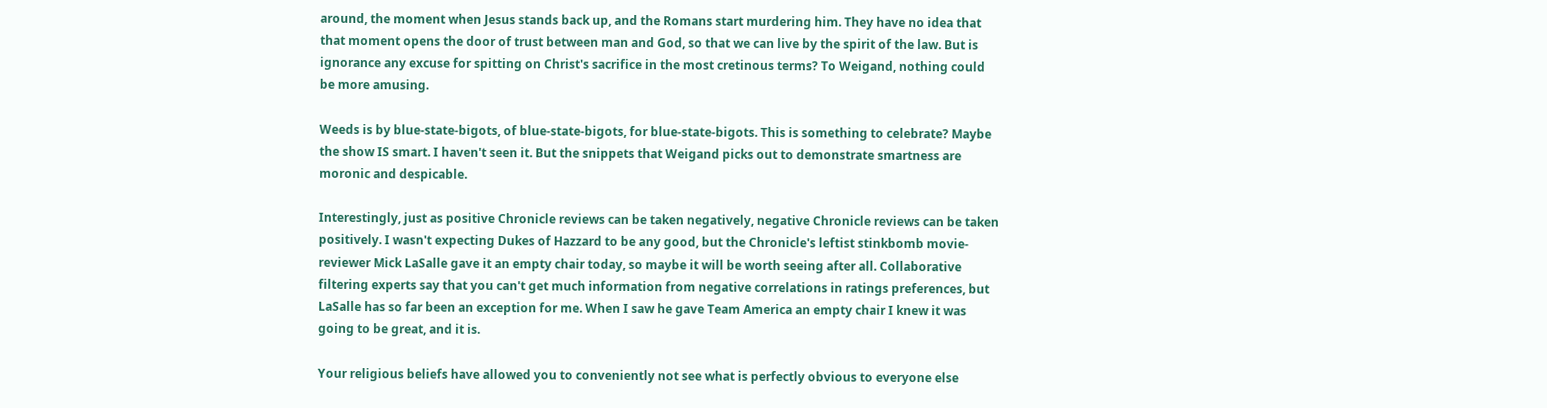around, the moment when Jesus stands back up, and the Romans start murdering him. They have no idea that that moment opens the door of trust between man and God, so that we can live by the spirit of the law. But is ignorance any excuse for spitting on Christ's sacrifice in the most cretinous terms? To Weigand, nothing could be more amusing.

Weeds is by blue-state-bigots, of blue-state-bigots, for blue-state-bigots. This is something to celebrate? Maybe the show IS smart. I haven't seen it. But the snippets that Weigand picks out to demonstrate smartness are moronic and despicable.

Interestingly, just as positive Chronicle reviews can be taken negatively, negative Chronicle reviews can be taken positively. I wasn't expecting Dukes of Hazzard to be any good, but the Chronicle's leftist stinkbomb movie-reviewer Mick LaSalle gave it an empty chair today, so maybe it will be worth seeing after all. Collaborative filtering experts say that you can't get much information from negative correlations in ratings preferences, but LaSalle has so far been an exception for me. When I saw he gave Team America an empty chair I knew it was going to be great, and it is.

Your religious beliefs have allowed you to conveniently not see what is perfectly obvious to everyone else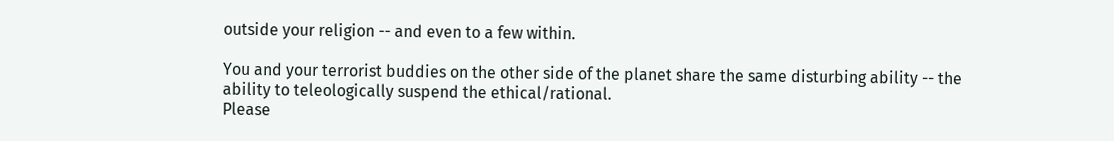outside your religion -- and even to a few within.

You and your terrorist buddies on the other side of the planet share the same disturbing ability -- the ability to teleologically suspend the ethical/rational.
Please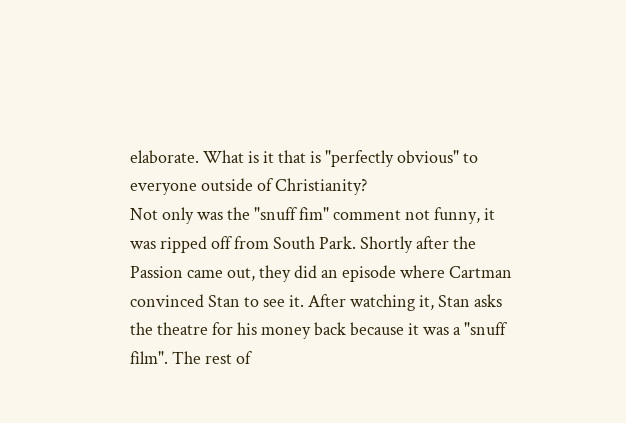elaborate. What is it that is "perfectly obvious" to everyone outside of Christianity?
Not only was the "snuff fim" comment not funny, it was ripped off from South Park. Shortly after the Passion came out, they did an episode where Cartman convinced Stan to see it. After watching it, Stan asks the theatre for his money back because it was a "snuff film". The rest of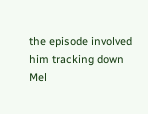the episode involved him tracking down Mel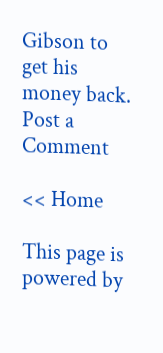Gibson to get his money back.
Post a Comment

<< Home

This page is powered by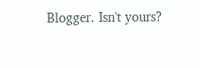Blogger. Isn't yours?